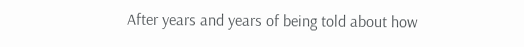After years and years of being told about how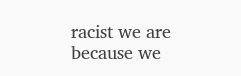racist we are because we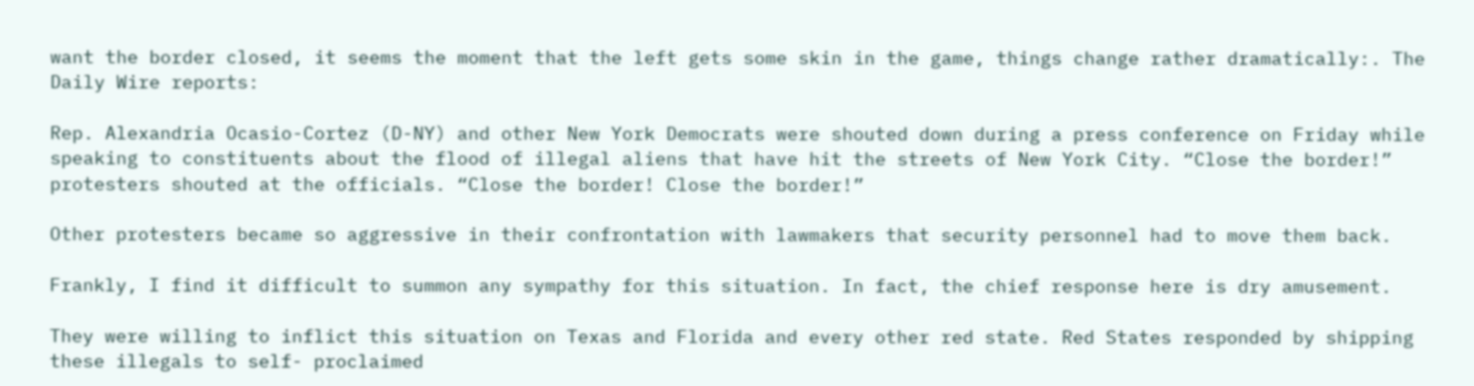want the border closed, it seems the moment that the left gets some skin in the game, things change rather dramatically:. The Daily Wire reports:

Rep. Alexandria Ocasio-Cortez (D-NY) and other New York Democrats were shouted down during a press conference on Friday while speaking to constituents about the flood of illegal aliens that have hit the streets of New York City. “Close the border!” protesters shouted at the officials. “Close the border! Close the border!”

Other protesters became so aggressive in their confrontation with lawmakers that security personnel had to move them back.

Frankly, I find it difficult to summon any sympathy for this situation. In fact, the chief response here is dry amusement.

They were willing to inflict this situation on Texas and Florida and every other red state. Red States responded by shipping these illegals to self- proclaimed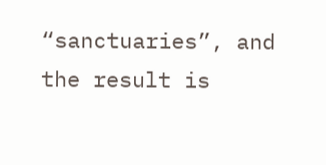“sanctuaries”, and the result is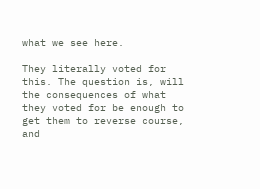what we see here.

They literally voted for this. The question is, will the consequences of what they voted for be enough to get them to reverse course, and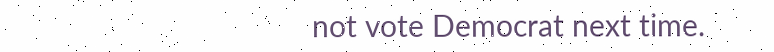not vote Democrat next time.